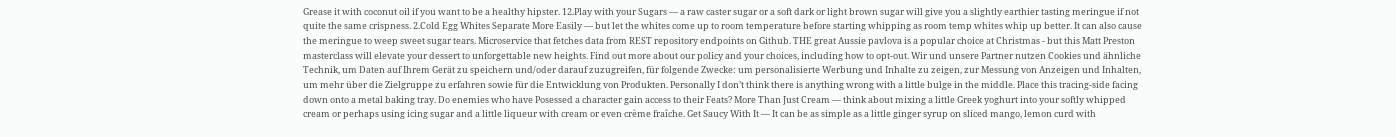Grease it with coconut oil if you want to be a healthy hipster. 12.Play with your Sugars — a raw caster sugar or a soft dark or light brown sugar will give you a slightly earthier tasting meringue if not quite the same crispness. 2.Cold Egg Whites Separate More Easily — but let the whites come up to room temperature before starting whipping as room temp whites whip up better. It can also cause the meringue to weep sweet sugar tears. Microservice that fetches data from REST repository endpoints on Github. THE great Aussie pavlova is a popular choice at Christmas - but this Matt Preston masterclass will elevate your dessert to unforgettable new heights. Find out more about our policy and your choices, including how to opt-out. Wir und unsere Partner nutzen Cookies und ähnliche Technik, um Daten auf Ihrem Gerät zu speichern und/oder darauf zuzugreifen, für folgende Zwecke: um personalisierte Werbung und Inhalte zu zeigen, zur Messung von Anzeigen und Inhalten, um mehr über die Zielgruppe zu erfahren sowie für die Entwicklung von Produkten. Personally I don’t think there is anything wrong with a little bulge in the middle. Place this tracing-side facing down onto a metal baking tray. Do enemies who have Posessed a character gain access to their Feats? More Than Just Cream — think about mixing a little Greek yoghurt into your softly whipped cream or perhaps using icing sugar and a little liqueur with cream or even crème fraîche. Get Saucy With It — It can be as simple as a little ginger syrup on sliced mango, lemon curd with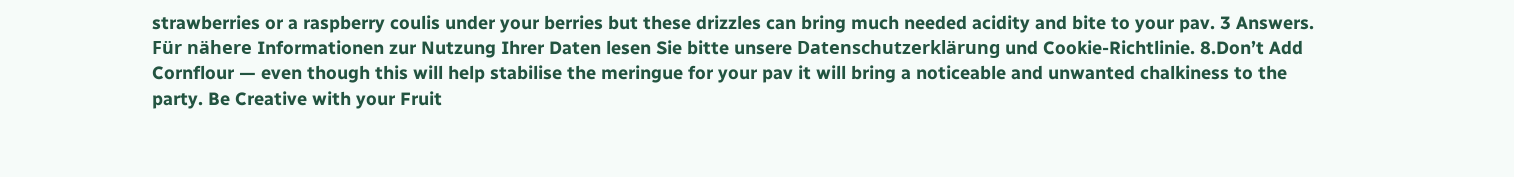strawberries or a raspberry coulis under your berries but these drizzles can bring much needed acidity and bite to your pav. 3 Answers. Für nähere Informationen zur Nutzung Ihrer Daten lesen Sie bitte unsere Datenschutzerklärung und Cookie-Richtlinie. 8.Don’t Add Cornflour — even though this will help stabilise the meringue for your pav it will bring a noticeable and unwanted chalkiness to the party. Be Creative with your Fruit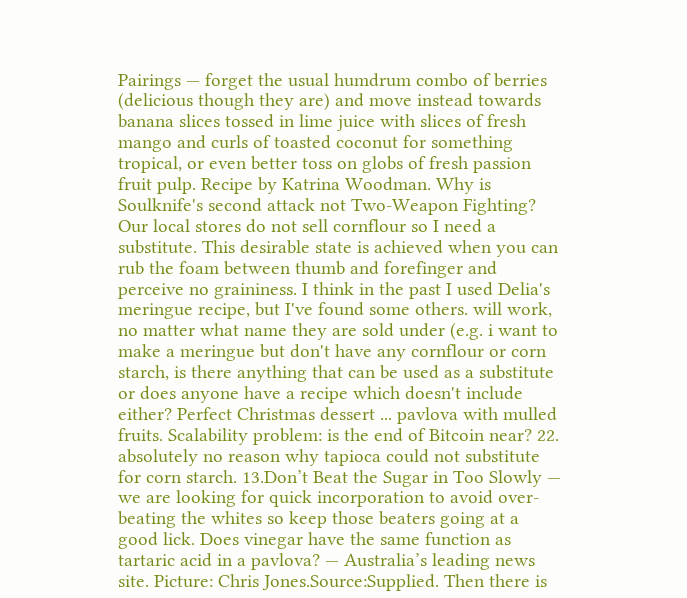Pairings — forget the usual humdrum combo of berries (delicious though they are) and move instead towards banana slices tossed in lime juice with slices of fresh mango and curls of toasted coconut for something tropical, or even better toss on globs of fresh passion fruit pulp. Recipe by Katrina Woodman. Why is Soulknife's second attack not Two-Weapon Fighting? Our local stores do not sell cornflour so I need a substitute. This desirable state is achieved when you can rub the foam between thumb and forefinger and perceive no graininess. I think in the past I used Delia's meringue recipe, but I've found some others. will work, no matter what name they are sold under (e.g. i want to make a meringue but don't have any cornflour or corn starch, is there anything that can be used as a substitute or does anyone have a recipe which doesn't include either? Perfect Christmas dessert ... pavlova with mulled fruits. Scalability problem: is the end of Bitcoin near? 22. absolutely no reason why tapioca could not substitute for corn starch. 13.Don’t Beat the Sugar in Too Slowly — we are looking for quick incorporation to avoid over-beating the whites so keep those beaters going at a good lick. Does vinegar have the same function as tartaric acid in a pavlova? — Australia’s leading news site. Picture: Chris Jones.Source:Supplied. Then there is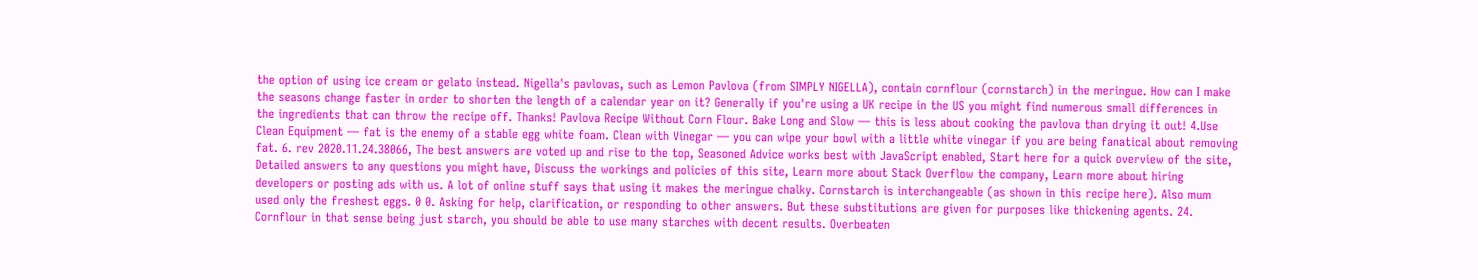the option of using ice cream or gelato instead. Nigella's pavlovas, such as Lemon Pavlova (from SIMPLY NIGELLA), contain cornflour (cornstarch) in the meringue. How can I make the seasons change faster in order to shorten the length of a calendar year on it? Generally if you're using a UK recipe in the US you might find numerous small differences in the ingredients that can throw the recipe off. Thanks! Pavlova Recipe Without Corn Flour. Bake Long and Slow — this is less about cooking the pavlova than drying it out! 4.Use Clean Equipment — fat is the enemy of a stable egg white foam. Clean with Vinegar — you can wipe your bowl with a little white vinegar if you are being fanatical about removing fat. 6. rev 2020.11.24.38066, The best answers are voted up and rise to the top, Seasoned Advice works best with JavaScript enabled, Start here for a quick overview of the site, Detailed answers to any questions you might have, Discuss the workings and policies of this site, Learn more about Stack Overflow the company, Learn more about hiring developers or posting ads with us. A lot of online stuff says that using it makes the meringue chalky. Cornstarch is interchangeable (as shown in this recipe here). Also mum used only the freshest eggs. 0 0. Asking for help, clarification, or responding to other answers. But these substitutions are given for purposes like thickening agents. 24. Cornflour in that sense being just starch, you should be able to use many starches with decent results. Overbeaten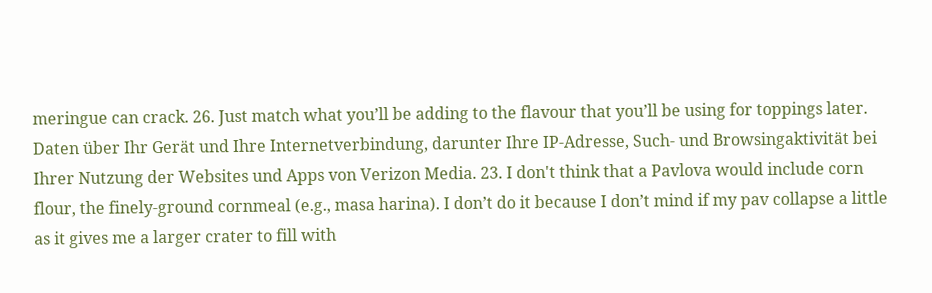meringue can crack. 26. Just match what you’ll be adding to the flavour that you’ll be using for toppings later. Daten über Ihr Gerät und Ihre Internetverbindung, darunter Ihre IP-Adresse, Such- und Browsingaktivität bei Ihrer Nutzung der Websites und Apps von Verizon Media. 23. I don't think that a Pavlova would include corn flour, the finely-ground cornmeal (e.g., masa harina). I don’t do it because I don’t mind if my pav collapse a little as it gives me a larger crater to fill with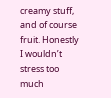creamy stuff, and of course fruit. Honestly I wouldn’t stress too much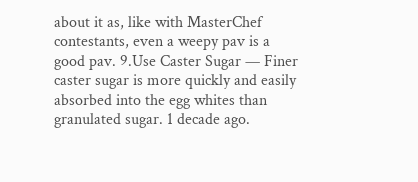about it as, like with MasterChef contestants, even a weepy pav is a good pav. 9.Use Caster Sugar — Finer caster sugar is more quickly and easily absorbed into the egg whites than granulated sugar. 1 decade ago.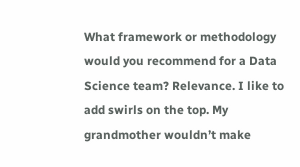What framework or methodology would you recommend for a Data Science team? Relevance. I like to add swirls on the top. My grandmother wouldn’t make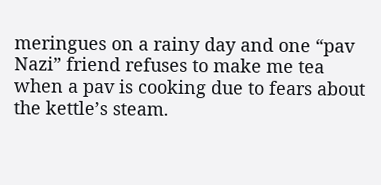meringues on a rainy day and one “pav Nazi” friend refuses to make me tea when a pav is cooking due to fears about the kettle’s steam.